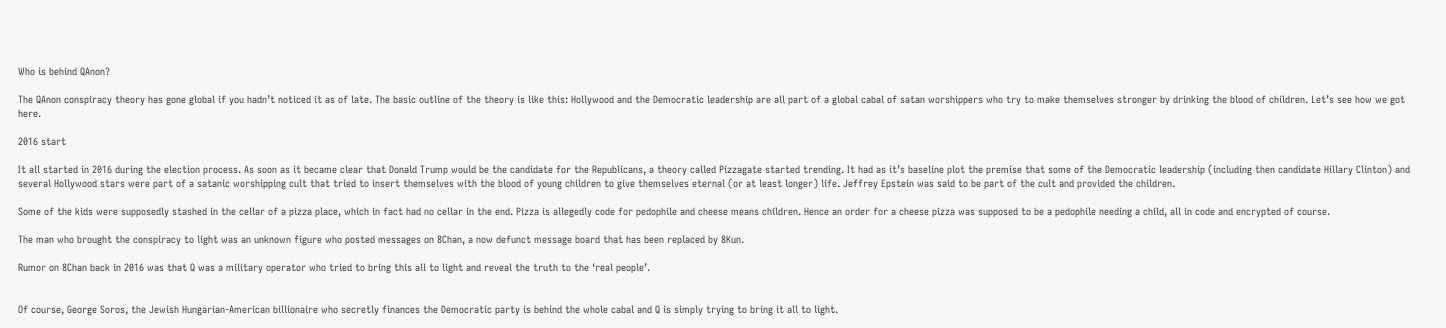Who is behind QAnon?

The QAnon conspiracy theory has gone global if you hadn’t noticed it as of late. The basic outline of the theory is like this: Hollywood and the Democratic leadership are all part of a global cabal of satan worshippers who try to make themselves stronger by drinking the blood of children. Let’s see how we got here.

2016 start

It all started in 2016 during the election process. As soon as it became clear that Donald Trump would be the candidate for the Republicans, a theory called Pizzagate started trending. It had as it’s baseline plot the premise that some of the Democratic leadership (including then candidate Hillary Clinton) and several Hollywood stars were part of a satanic worshipping cult that tried to insert themselves with the blood of young children to give themselves eternal (or at least longer) life. Jeffrey Epstein was said to be part of the cult and provided the children.

Some of the kids were supposedly stashed in the cellar of a pizza place, which in fact had no cellar in the end. Pizza is allegedly code for pedophile and cheese means children. Hence an order for a cheese pizza was supposed to be a pedophile needing a child, all in code and encrypted of course.

The man who brought the conspiracy to light was an unknown figure who posted messages on 8Chan, a now defunct message board that has been replaced by 8Kun.

Rumor on 8Chan back in 2016 was that Q was a military operator who tried to bring this all to light and reveal the truth to the ‘real people’.


Of course, George Soros, the Jewish Hungarian-American billionaire who secretly finances the Democratic party is behind the whole cabal and Q is simply trying to bring it all to light.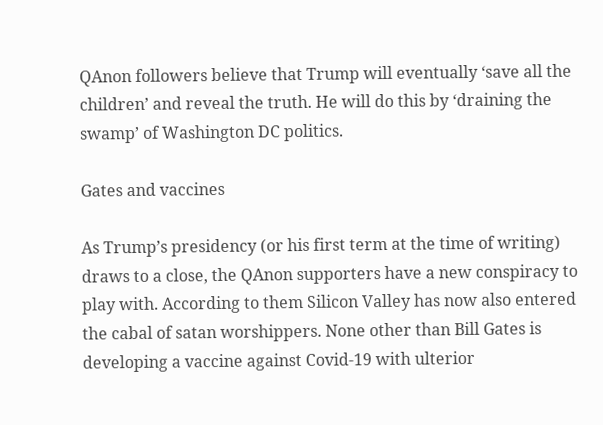QAnon followers believe that Trump will eventually ‘save all the children’ and reveal the truth. He will do this by ‘draining the swamp’ of Washington DC politics.

Gates and vaccines

As Trump’s presidency (or his first term at the time of writing) draws to a close, the QAnon supporters have a new conspiracy to play with. According to them Silicon Valley has now also entered the cabal of satan worshippers. None other than Bill Gates is developing a vaccine against Covid-19 with ulterior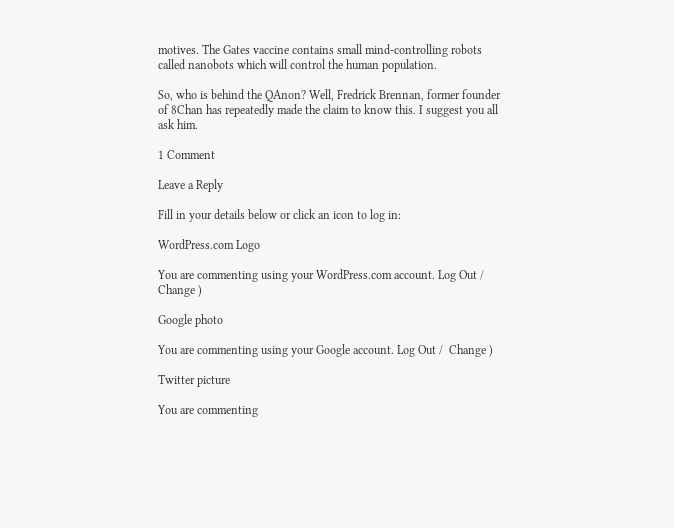motives. The Gates vaccine contains small mind-controlling robots called nanobots which will control the human population.

So, who is behind the QAnon? Well, Fredrick Brennan, former founder of 8Chan has repeatedly made the claim to know this. I suggest you all ask him.

1 Comment

Leave a Reply

Fill in your details below or click an icon to log in:

WordPress.com Logo

You are commenting using your WordPress.com account. Log Out /  Change )

Google photo

You are commenting using your Google account. Log Out /  Change )

Twitter picture

You are commenting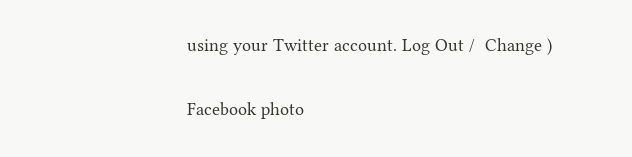using your Twitter account. Log Out /  Change )

Facebook photo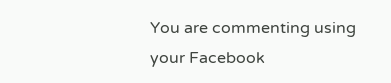You are commenting using your Facebook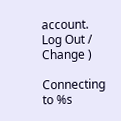account. Log Out /  Change )

Connecting to %s